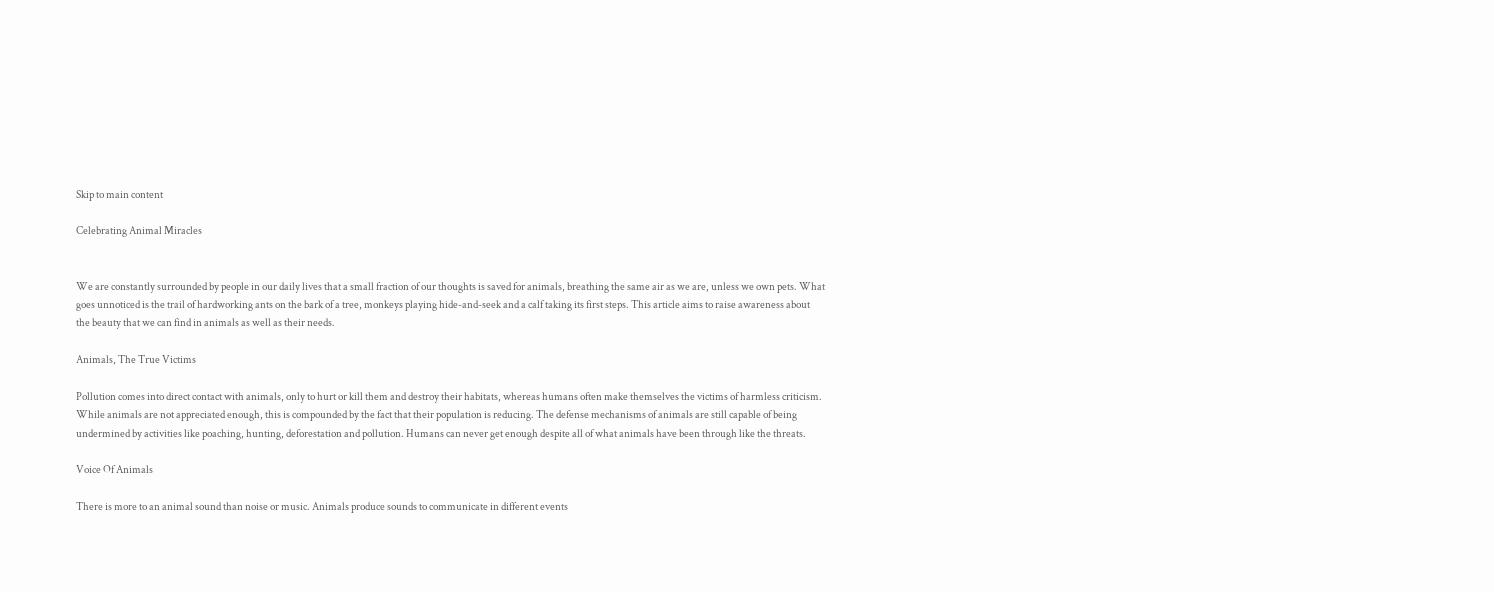Skip to main content

Celebrating Animal Miracles


We are constantly surrounded by people in our daily lives that a small fraction of our thoughts is saved for animals, breathing the same air as we are, unless we own pets. What goes unnoticed is the trail of hardworking ants on the bark of a tree, monkeys playing hide-and-seek and a calf taking its first steps. This article aims to raise awareness about the beauty that we can find in animals as well as their needs.

Animals, The True Victims

Pollution comes into direct contact with animals, only to hurt or kill them and destroy their habitats, whereas humans often make themselves the victims of harmless criticism. While animals are not appreciated enough, this is compounded by the fact that their population is reducing. The defense mechanisms of animals are still capable of being undermined by activities like poaching, hunting, deforestation and pollution. Humans can never get enough despite all of what animals have been through like the threats.

Voice Of Animals

There is more to an animal sound than noise or music. Animals produce sounds to communicate in different events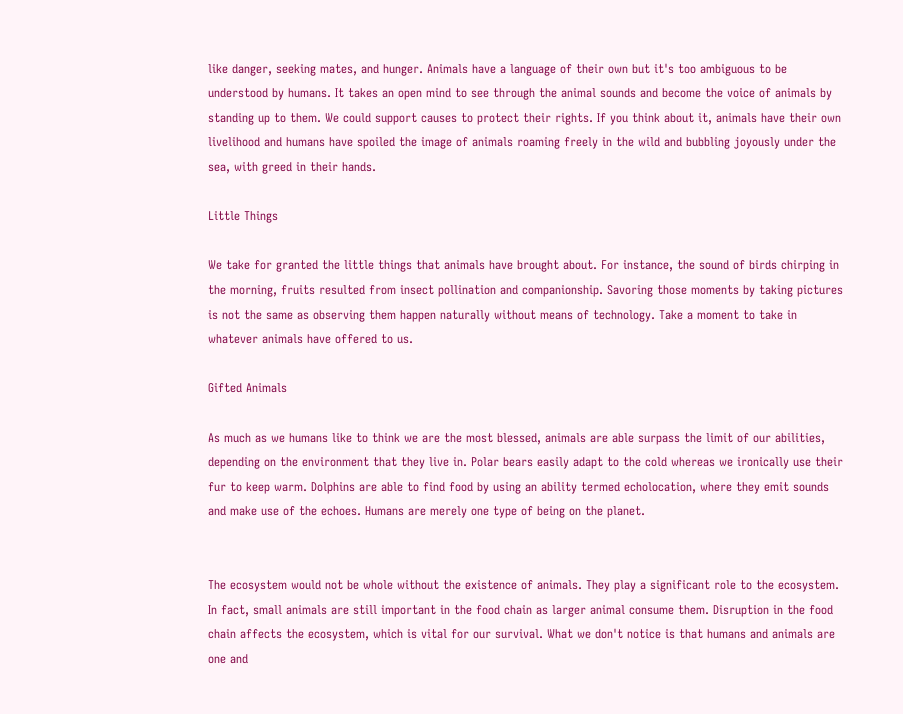like danger, seeking mates, and hunger. Animals have a language of their own but it's too ambiguous to be understood by humans. It takes an open mind to see through the animal sounds and become the voice of animals by standing up to them. We could support causes to protect their rights. If you think about it, animals have their own livelihood and humans have spoiled the image of animals roaming freely in the wild and bubbling joyously under the sea, with greed in their hands.

Little Things

We take for granted the little things that animals have brought about. For instance, the sound of birds chirping in the morning, fruits resulted from insect pollination and companionship. Savoring those moments by taking pictures is not the same as observing them happen naturally without means of technology. Take a moment to take in whatever animals have offered to us.

Gifted Animals

As much as we humans like to think we are the most blessed, animals are able surpass the limit of our abilities, depending on the environment that they live in. Polar bears easily adapt to the cold whereas we ironically use their fur to keep warm. Dolphins are able to find food by using an ability termed echolocation, where they emit sounds and make use of the echoes. Humans are merely one type of being on the planet.


The ecosystem would not be whole without the existence of animals. They play a significant role to the ecosystem. In fact, small animals are still important in the food chain as larger animal consume them. Disruption in the food chain affects the ecosystem, which is vital for our survival. What we don't notice is that humans and animals are one and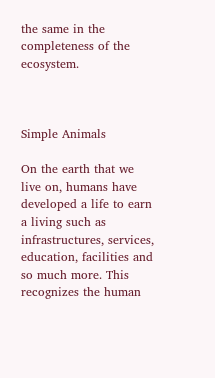the same in the completeness of the ecosystem.



Simple Animals

On the earth that we live on, humans have developed a life to earn a living such as infrastructures, services, education, facilities and so much more. This recognizes the human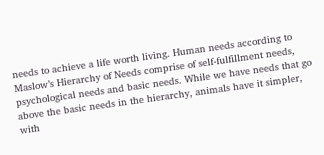needs to achieve a life worth living. Human needs according to Maslow’s Hierarchy of Needs comprise of self-fulfillment needs, psychological needs and basic needs. While we have needs that go above the basic needs in the hierarchy, animals have it simpler, with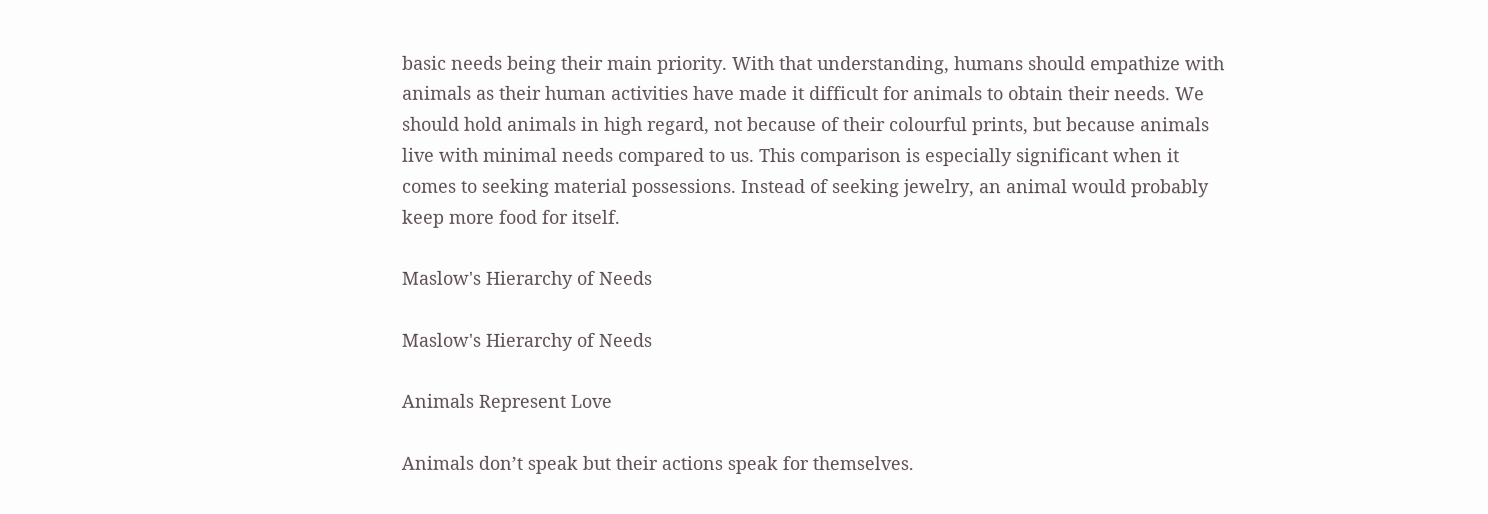basic needs being their main priority. With that understanding, humans should empathize with animals as their human activities have made it difficult for animals to obtain their needs. We should hold animals in high regard, not because of their colourful prints, but because animals live with minimal needs compared to us. This comparison is especially significant when it comes to seeking material possessions. Instead of seeking jewelry, an animal would probably keep more food for itself.

Maslow's Hierarchy of Needs

Maslow's Hierarchy of Needs

Animals Represent Love

Animals don’t speak but their actions speak for themselves.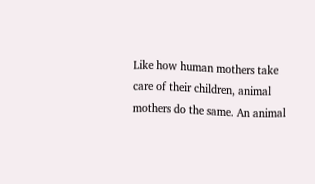Like how human mothers take care of their children, animal mothers do the same. An animal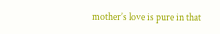mother’s love is pure in that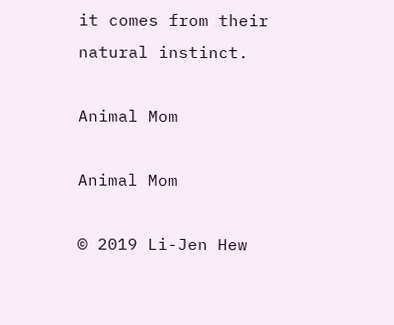it comes from their natural instinct.

Animal Mom

Animal Mom

© 2019 Li-Jen Hew